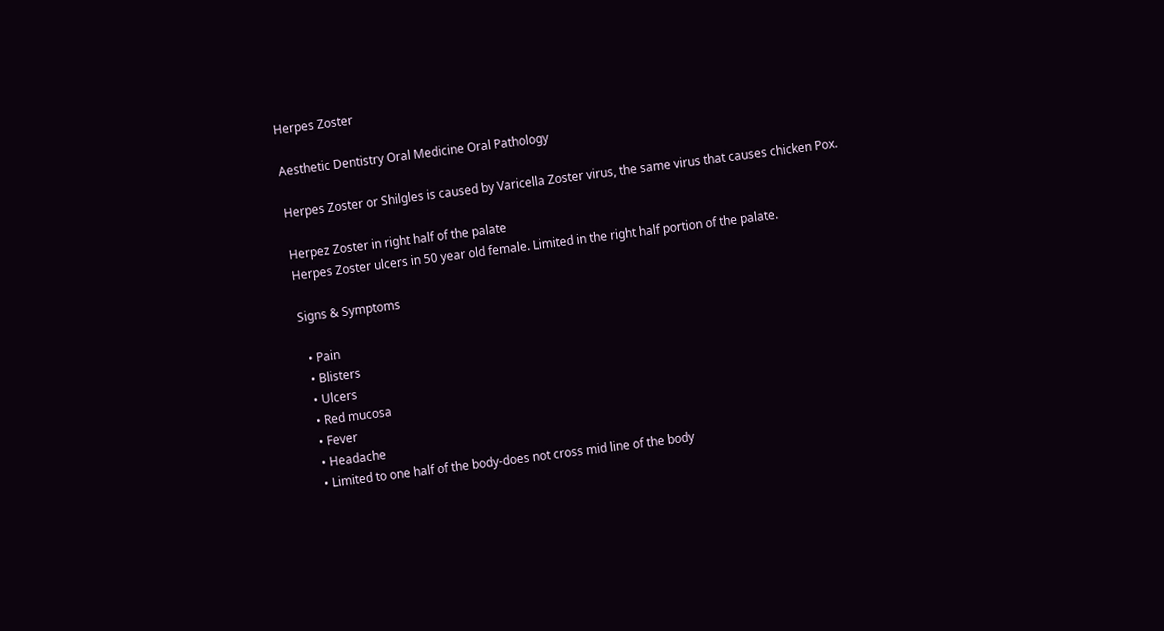Herpes Zoster

Aesthetic Dentistry Oral Medicine Oral Pathology

Herpes Zoster or Shilgles is caused by Varicella Zoster virus, the same virus that causes chicken Pox.

Herpez Zoster in right half of the palate
Herpes Zoster ulcers in 50 year old female. Limited in the right half portion of the palate.

Signs & Symptoms

  • Pain
  • Blisters
  • Ulcers
  • Red mucosa
  • Fever
  • Headache
  • Limited to one half of the body-does not cross mid line of the body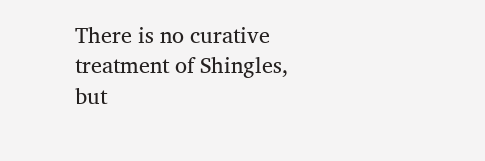There is no curative treatment of Shingles, but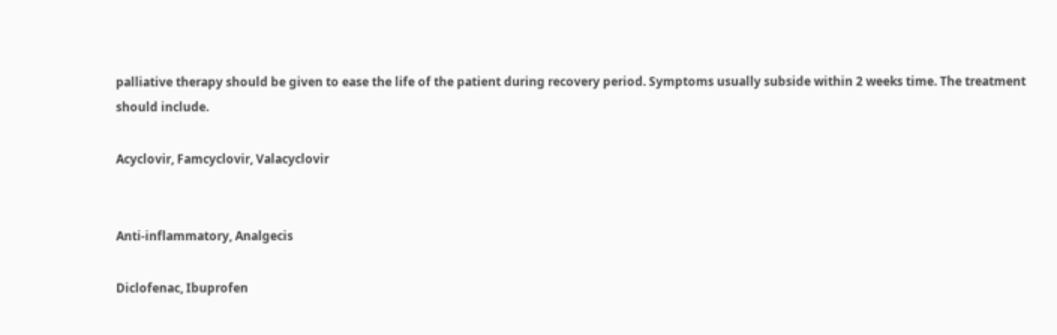palliative therapy should be given to ease the life of the patient during recovery period. Symptoms usually subside within 2 weeks time. The treatment should include.

Acyclovir, Famcyclovir, Valacyclovir


Anti-inflammatory, Analgecis

Diclofenac, Ibuprofen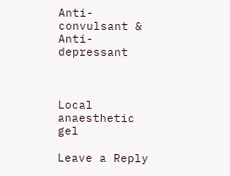Anti-convulsant & Anti-depressant



Local anaesthetic gel

Leave a Reply